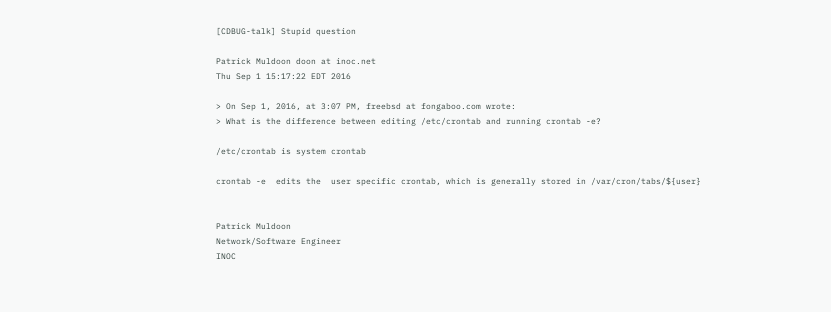[CDBUG-talk] Stupid question

Patrick Muldoon doon at inoc.net
Thu Sep 1 15:17:22 EDT 2016

> On Sep 1, 2016, at 3:07 PM, freebsd at fongaboo.com wrote:
> What is the difference between editing /etc/crontab and running crontab -e?

/etc/crontab is system crontab

crontab -e  edits the  user specific crontab, which is generally stored in /var/cron/tabs/${user}


Patrick Muldoon
Network/Software Engineer
INOC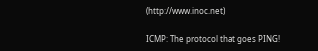(http://www.inoc.net)

ICMP: The protocol that goes PING!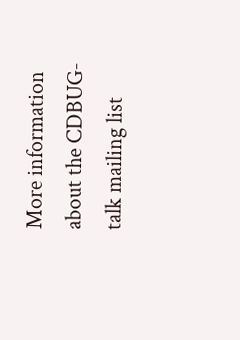More information about the CDBUG-talk mailing list